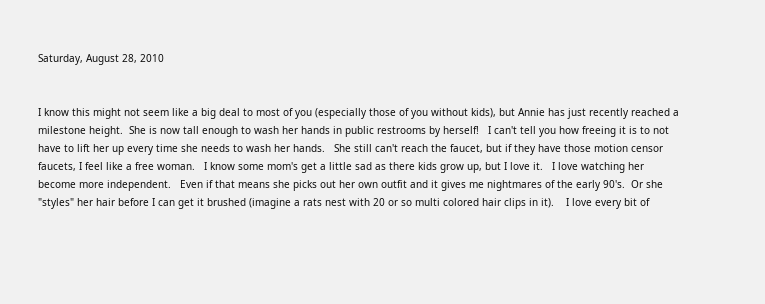Saturday, August 28, 2010


I know this might not seem like a big deal to most of you (especially those of you without kids), but Annie has just recently reached a milestone height.  She is now tall enough to wash her hands in public restrooms by herself!   I can't tell you how freeing it is to not have to lift her up every time she needs to wash her hands.   She still can't reach the faucet, but if they have those motion censor faucets, I feel like a free woman.   I know some mom's get a little sad as there kids grow up, but I love it.   I love watching her become more independent.   Even if that means she picks out her own outfit and it gives me nightmares of the early 90's.  Or she "styles" her hair before I can get it brushed (imagine a rats nest with 20 or so multi colored hair clips in it).    I love every bit of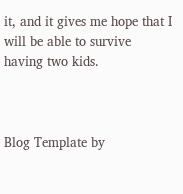it, and it gives me hope that I will be able to survive having two kids.



Blog Template by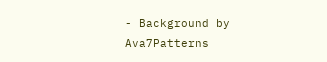- Background by Ava7Patterns